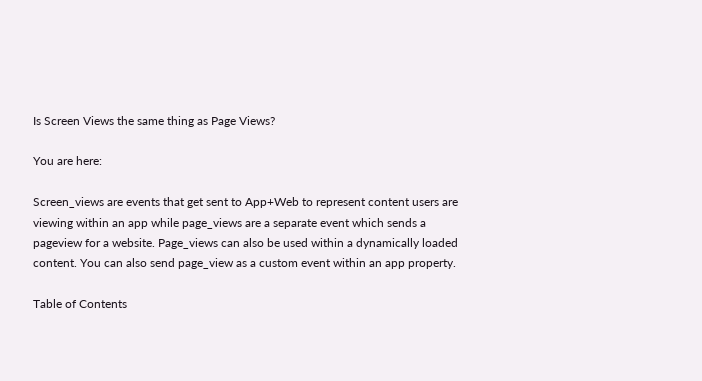Is Screen Views the same thing as Page Views?

You are here:

Screen_views are events that get sent to App+Web to represent content users are viewing within an app while page_views are a separate event which sends a pageview for a website. Page_views can also be used within a dynamically loaded content. You can also send page_view as a custom event within an app property.

Table of Contents